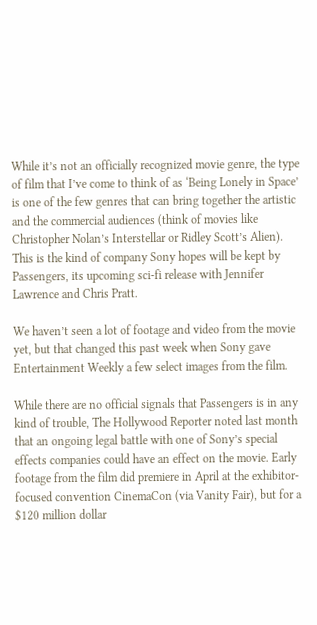While it’s not an officially recognized movie genre, the type of film that I’ve come to think of as ‘Being Lonely in Space’ is one of the few genres that can bring together the artistic and the commercial audiences (think of movies like Christopher Nolan’s Interstellar or Ridley Scott’s Alien). This is the kind of company Sony hopes will be kept by Passengers, its upcoming sci-fi release with Jennifer Lawrence and Chris Pratt.

We haven’t seen a lot of footage and video from the movie yet, but that changed this past week when Sony gave Entertainment Weekly a few select images from the film.

While there are no official signals that Passengers is in any kind of trouble, The Hollywood Reporter noted last month that an ongoing legal battle with one of Sony’s special effects companies could have an effect on the movie. Early footage from the film did premiere in April at the exhibitor-focused convention CinemaCon (via Vanity Fair), but for a $120 million dollar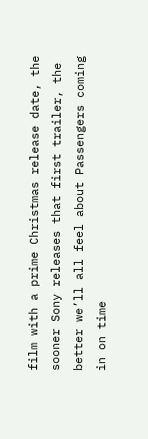film with a prime Christmas release date, the sooner Sony releases that first trailer, the better we’ll all feel about Passengers coming in on time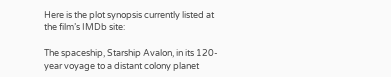Here is the plot synopsis currently listed at the film’s IMDb site:

The spaceship, Starship Avalon, in its 120-year voyage to a distant colony planet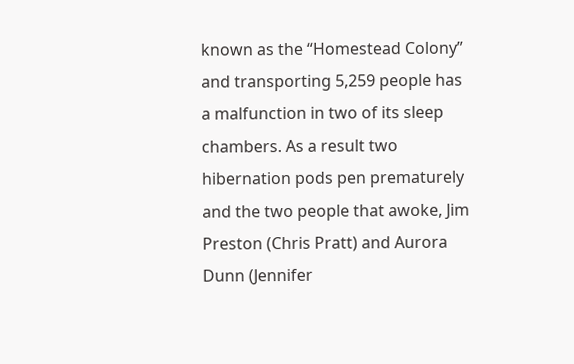known as the “Homestead Colony” and transporting 5,259 people has a malfunction in two of its sleep chambers. As a result two hibernation pods pen prematurely and the two people that awoke, Jim Preston (Chris Pratt) and Aurora Dunn (Jennifer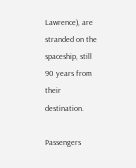Lawrence), are stranded on the spaceship, still 90 years from their destination.

Passengers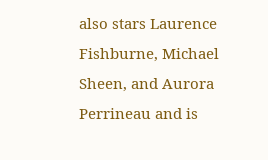also stars Laurence Fishburne, Michael Sheen, and Aurora Perrineau and is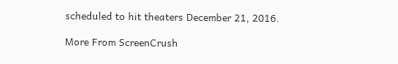scheduled to hit theaters December 21, 2016.

More From ScreenCrush